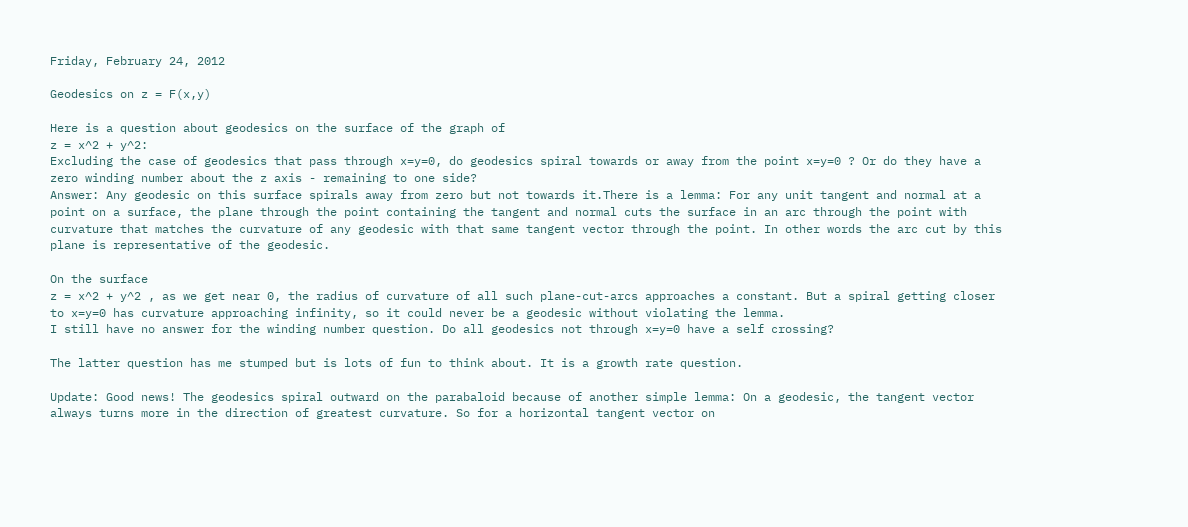Friday, February 24, 2012

Geodesics on z = F(x,y)

Here is a question about geodesics on the surface of the graph of
z = x^2 + y^2:
Excluding the case of geodesics that pass through x=y=0, do geodesics spiral towards or away from the point x=y=0 ? Or do they have a zero winding number about the z axis - remaining to one side?
Answer: Any geodesic on this surface spirals away from zero but not towards it.There is a lemma: For any unit tangent and normal at a point on a surface, the plane through the point containing the tangent and normal cuts the surface in an arc through the point with curvature that matches the curvature of any geodesic with that same tangent vector through the point. In other words the arc cut by this plane is representative of the geodesic.

On the surface
z = x^2 + y^2 , as we get near 0, the radius of curvature of all such plane-cut-arcs approaches a constant. But a spiral getting closer to x=y=0 has curvature approaching infinity, so it could never be a geodesic without violating the lemma.
I still have no answer for the winding number question. Do all geodesics not through x=y=0 have a self crossing?

The latter question has me stumped but is lots of fun to think about. It is a growth rate question.

Update: Good news! The geodesics spiral outward on the parabaloid because of another simple lemma: On a geodesic, the tangent vector always turns more in the direction of greatest curvature. So for a horizontal tangent vector on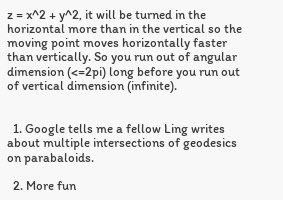z = x^2 + y^2, it will be turned in the horizontal more than in the vertical so the moving point moves horizontally faster than vertically. So you run out of angular dimension (<=2pi) long before you run out of vertical dimension (infinite).


  1. Google tells me a fellow Ling writes about multiple intersections of geodesics on parabaloids.

  2. More fun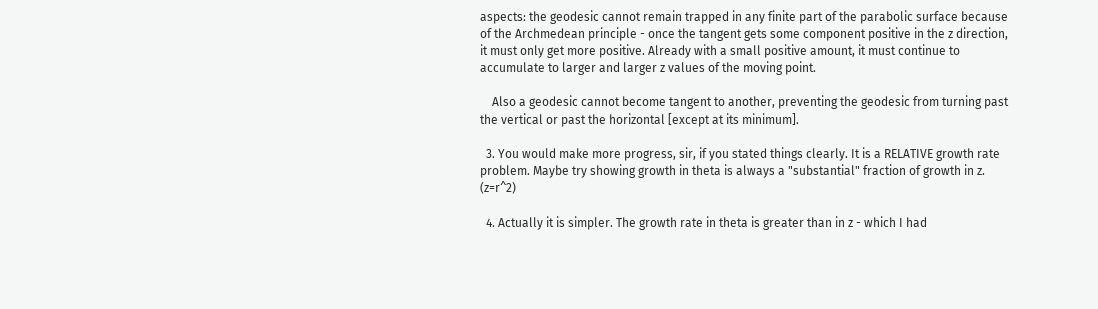aspects: the geodesic cannot remain trapped in any finite part of the parabolic surface because of the Archmedean principle - once the tangent gets some component positive in the z direction, it must only get more positive. Already with a small positive amount, it must continue to accumulate to larger and larger z values of the moving point.

    Also a geodesic cannot become tangent to another, preventing the geodesic from turning past the vertical or past the horizontal [except at its minimum].

  3. You would make more progress, sir, if you stated things clearly. It is a RELATIVE growth rate problem. Maybe try showing growth in theta is always a "substantial" fraction of growth in z. (z=r^2)

  4. Actually it is simpler. The growth rate in theta is greater than in z - which I had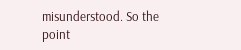misunderstood. So the point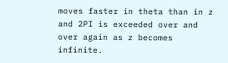moves faster in theta than in z and 2PI is exceeded over and over again as z becomes infinite.